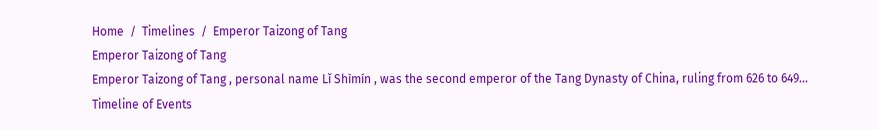Home  /  Timelines  /  Emperor Taizong of Tang
Emperor Taizong of Tang
Emperor Taizong of Tang , personal name Lǐ Shìmín , was the second emperor of the Tang Dynasty of China, ruling from 626 to 649...
Timeline of Events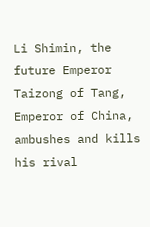Li Shimin, the future Emperor Taizong of Tang, Emperor of China, ambushes and kills his rival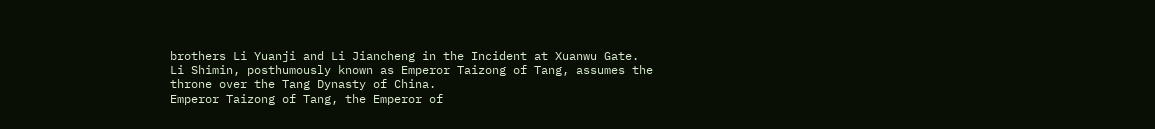brothers Li Yuanji and Li Jiancheng in the Incident at Xuanwu Gate.
Li Shimin, posthumously known as Emperor Taizong of Tang, assumes the throne over the Tang Dynasty of China.
Emperor Taizong of Tang, the Emperor of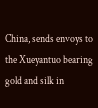China, sends envoys to the Xueyantuo bearing gold and silk in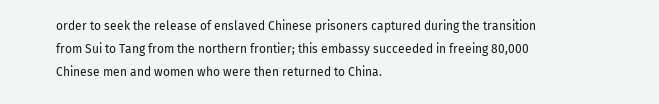order to seek the release of enslaved Chinese prisoners captured during the transition from Sui to Tang from the northern frontier; this embassy succeeded in freeing 80,000 Chinese men and women who were then returned to China.